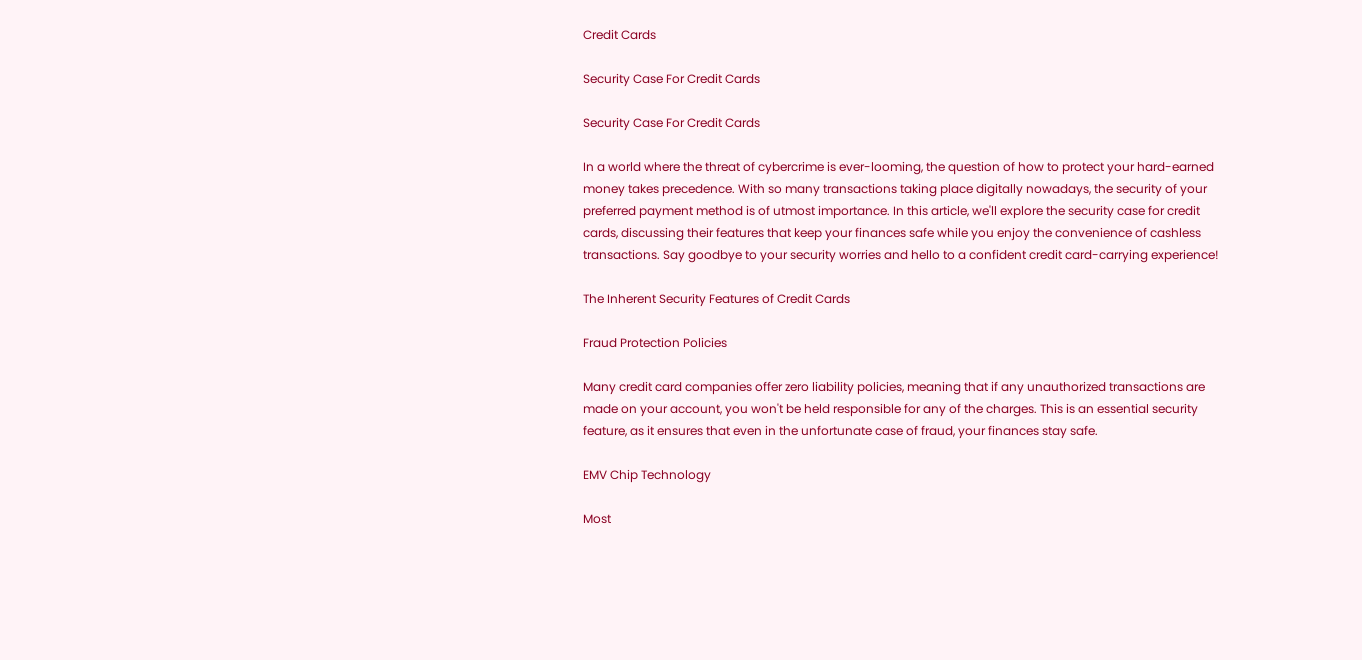Credit Cards

Security Case For Credit Cards

Security Case For Credit Cards

In a world where the threat of cybercrime is ever-looming, the question of how to protect your hard-earned money takes precedence. With so many transactions taking place digitally nowadays, the security of your preferred payment method is of utmost importance. In this article, we'll explore the security case for credit cards, discussing their features that keep your finances safe while you enjoy the convenience of cashless transactions. Say goodbye to your security worries and hello to a confident credit card-carrying experience!

The Inherent Security Features of Credit Cards

Fraud Protection Policies

Many credit card companies offer zero liability policies, meaning that if any unauthorized transactions are made on your account, you won't be held responsible for any of the charges. This is an essential security feature, as it ensures that even in the unfortunate case of fraud, your finances stay safe.

EMV Chip Technology

Most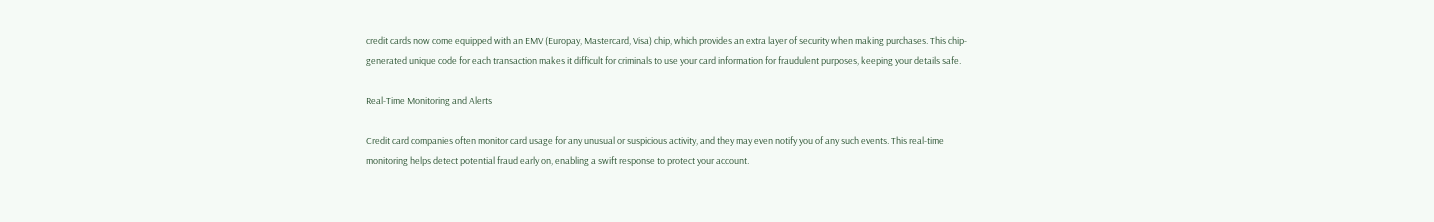credit cards now come equipped with an EMV (Europay, Mastercard, Visa) chip, which provides an extra layer of security when making purchases. This chip-generated unique code for each transaction makes it difficult for criminals to use your card information for fraudulent purposes, keeping your details safe.

Real-Time Monitoring and Alerts

Credit card companies often monitor card usage for any unusual or suspicious activity, and they may even notify you of any such events. This real-time monitoring helps detect potential fraud early on, enabling a swift response to protect your account.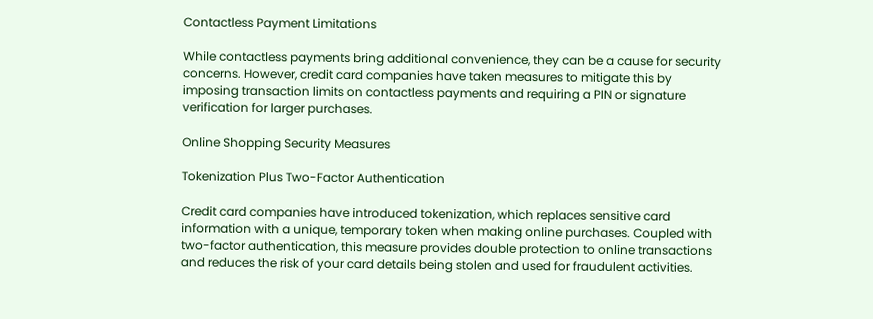Contactless Payment Limitations

While contactless payments bring additional convenience, they can be a cause for security concerns. However, credit card companies have taken measures to mitigate this by imposing transaction limits on contactless payments and requiring a PIN or signature verification for larger purchases.

Online Shopping Security Measures

Tokenization Plus Two-Factor Authentication

Credit card companies have introduced tokenization, which replaces sensitive card information with a unique, temporary token when making online purchases. Coupled with two-factor authentication, this measure provides double protection to online transactions and reduces the risk of your card details being stolen and used for fraudulent activities.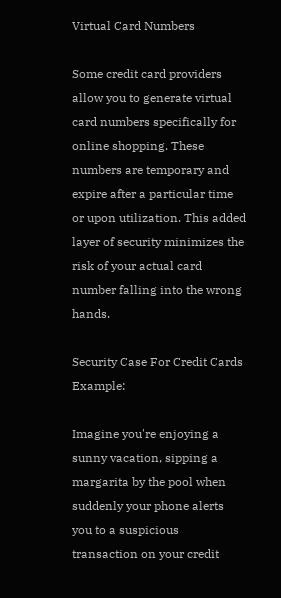Virtual Card Numbers

Some credit card providers allow you to generate virtual card numbers specifically for online shopping. These numbers are temporary and expire after a particular time or upon utilization. This added layer of security minimizes the risk of your actual card number falling into the wrong hands.

Security Case For Credit Cards Example:

Imagine you're enjoying a sunny vacation, sipping a margarita by the pool when suddenly your phone alerts you to a suspicious transaction on your credit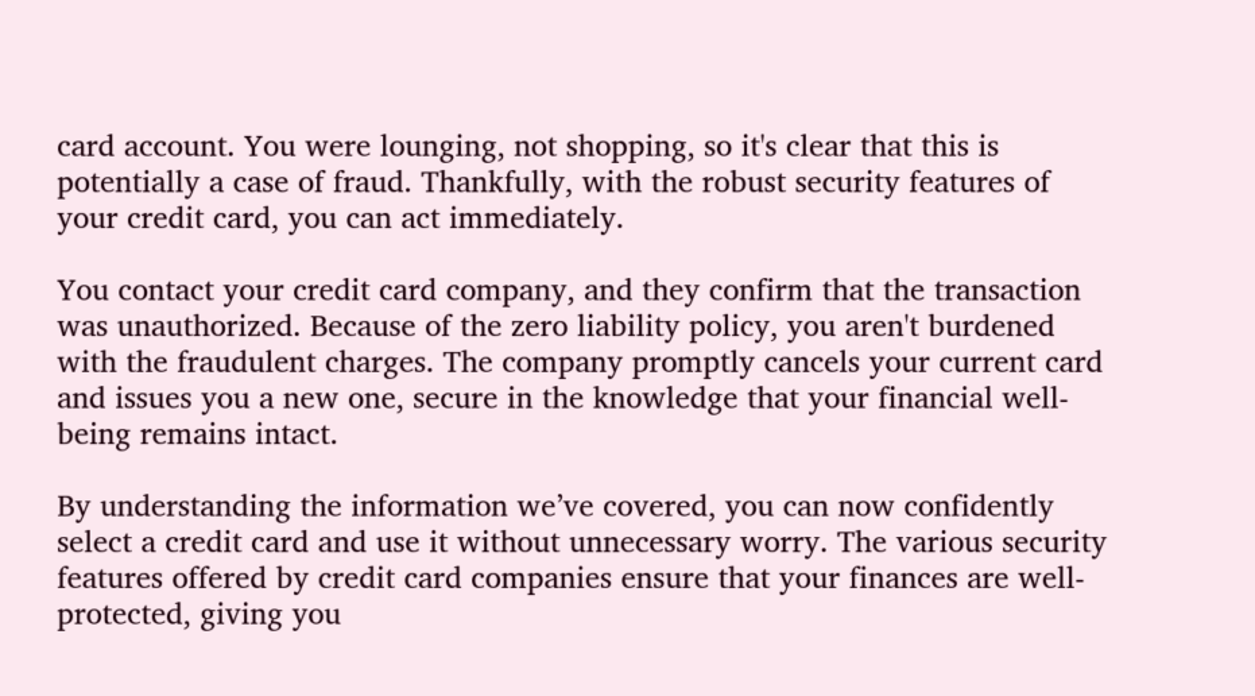card account. You were lounging, not shopping, so it's clear that this is potentially a case of fraud. Thankfully, with the robust security features of your credit card, you can act immediately.

You contact your credit card company, and they confirm that the transaction was unauthorized. Because of the zero liability policy, you aren't burdened with the fraudulent charges. The company promptly cancels your current card and issues you a new one, secure in the knowledge that your financial well-being remains intact.

By understanding the information we’ve covered, you can now confidently select a credit card and use it without unnecessary worry. The various security features offered by credit card companies ensure that your finances are well-protected, giving you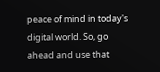peace of mind in today's digital world. So, go ahead and use that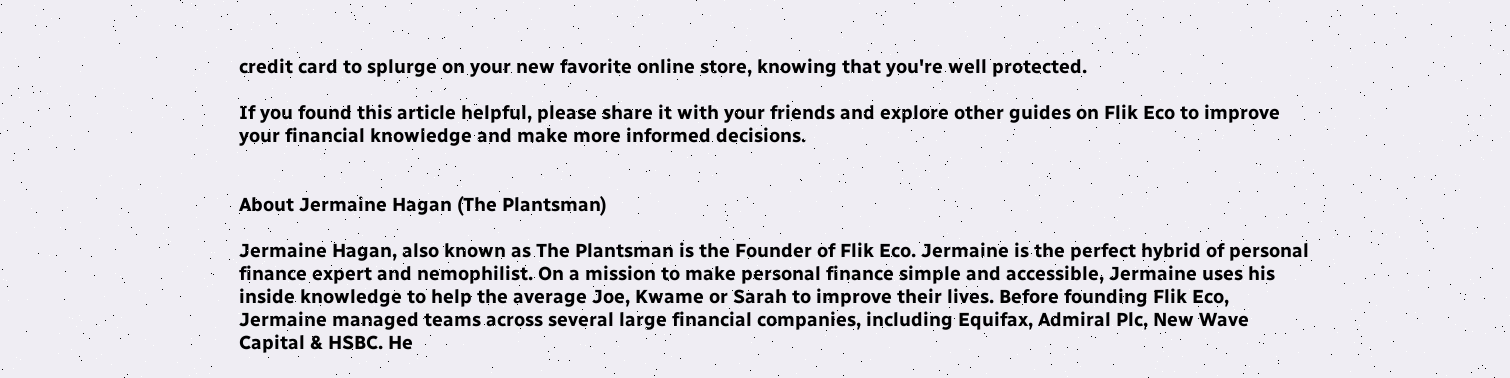credit card to splurge on your new favorite online store, knowing that you're well protected.

If you found this article helpful, please share it with your friends and explore other guides on Flik Eco to improve your financial knowledge and make more informed decisions.


About Jermaine Hagan (The Plantsman)

Jermaine Hagan, also known as The Plantsman is the Founder of Flik Eco. Jermaine is the perfect hybrid of personal finance expert and nemophilist. On a mission to make personal finance simple and accessible, Jermaine uses his inside knowledge to help the average Joe, Kwame or Sarah to improve their lives. Before founding Flik Eco, Jermaine managed teams across several large financial companies, including Equifax, Admiral Plc, New Wave Capital & HSBC. He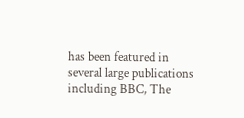has been featured in several large publications including BBC, The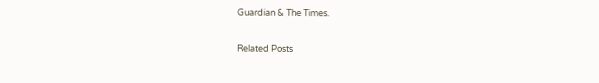Guardian & The Times.

Related Posts